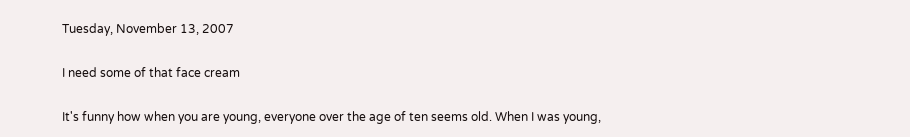Tuesday, November 13, 2007

I need some of that face cream

It's funny how when you are young, everyone over the age of ten seems old. When I was young,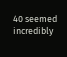40 seemed incredibly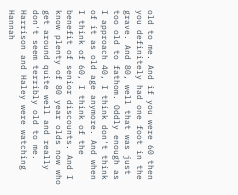old to me. And if you were 60 then you definitely had one foot in the grave. And 80, well that was just too old to fathom. Oddly enough as I approach 40, I think don't think of it as old age anymore. And when I think of 60, I think of the benefit of senior discounts. And I know plenty of 80 year olds now who get around quite well and really don't seem terribly old to me.
Harrison and Haley were watching Hannah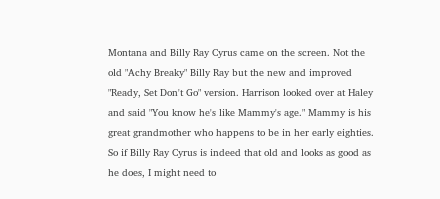Montana and Billy Ray Cyrus came on the screen. Not the old "Achy Breaky" Billy Ray but the new and improved "Ready, Set Don't Go" version. Harrison looked over at Haley and said "You know he's like Mammy's age." Mammy is his great grandmother who happens to be in her early eighties. So if Billy Ray Cyrus is indeed that old and looks as good as he does, I might need to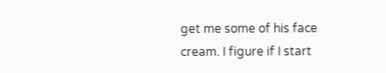get me some of his face cream. I figure if I start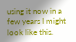using it now in a few years I might look like this.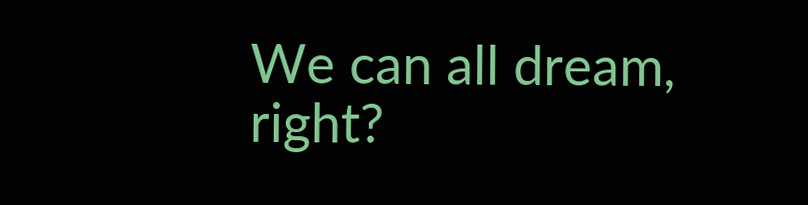We can all dream, right?